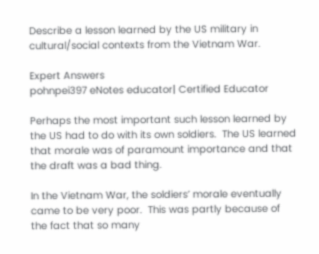Describe a lesson learned by the US military in cultural/social contexts from the Vietnam War.

Expert Answers
pohnpei397 eNotes educator| Certified Educator

Perhaps the most important such lesson learned by the US had to do with its own soldiers.  The US learned that morale was of paramount importance and that the draft was a bad thing.

In the Vietnam War, the soldiers’ morale eventually came to be very poor.  This was partly because of the fact that so many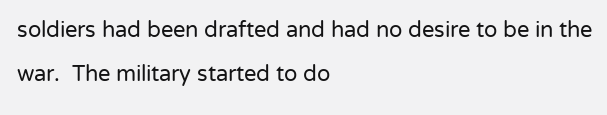soldiers had been drafted and had no desire to be in the war.  The military started to do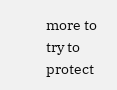more to try to protect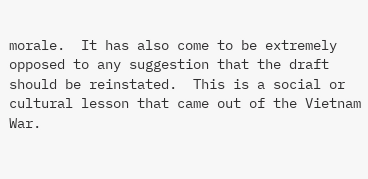morale.  It has also come to be extremely opposed to any suggestion that the draft should be reinstated.  This is a social or cultural lesson that came out of the Vietnam War.